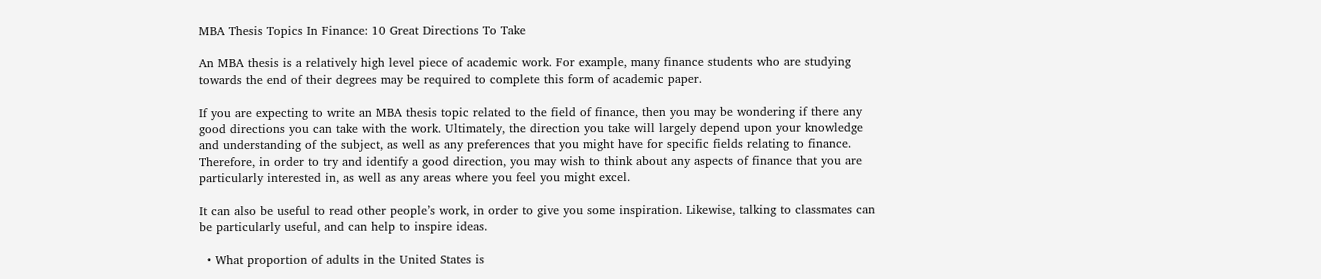MBA Thesis Topics In Finance: 10 Great Directions To Take

An MBA thesis is a relatively high level piece of academic work. For example, many finance students who are studying towards the end of their degrees may be required to complete this form of academic paper.

If you are expecting to write an MBA thesis topic related to the field of finance, then you may be wondering if there any good directions you can take with the work. Ultimately, the direction you take will largely depend upon your knowledge and understanding of the subject, as well as any preferences that you might have for specific fields relating to finance. Therefore, in order to try and identify a good direction, you may wish to think about any aspects of finance that you are particularly interested in, as well as any areas where you feel you might excel.

It can also be useful to read other people’s work, in order to give you some inspiration. Likewise, talking to classmates can be particularly useful, and can help to inspire ideas.

  • What proportion of adults in the United States is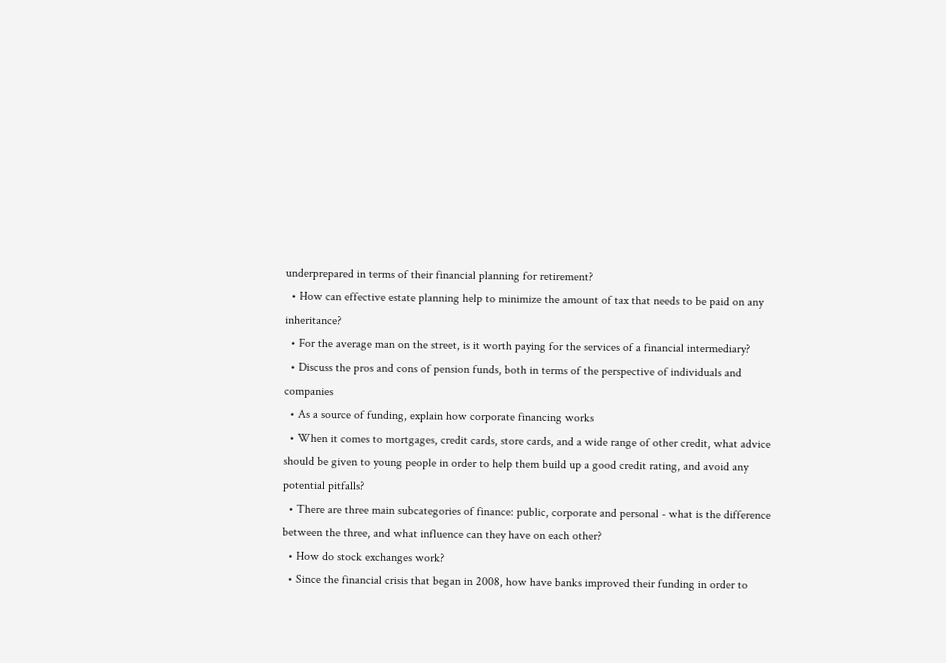underprepared in terms of their financial planning for retirement?
  • How can effective estate planning help to minimize the amount of tax that needs to be paid on any inheritance?
  • For the average man on the street, is it worth paying for the services of a financial intermediary?
  • Discuss the pros and cons of pension funds, both in terms of the perspective of individuals and companies
  • As a source of funding, explain how corporate financing works
  • When it comes to mortgages, credit cards, store cards, and a wide range of other credit, what advice should be given to young people in order to help them build up a good credit rating, and avoid any potential pitfalls?
  • There are three main subcategories of finance: public, corporate and personal - what is the difference between the three, and what influence can they have on each other?
  • How do stock exchanges work?
  • Since the financial crisis that began in 2008, how have banks improved their funding in order to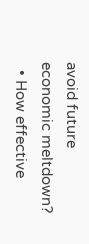avoid future economic meltdown?
  • How effective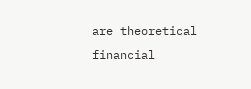are theoretical financial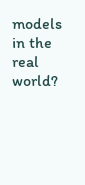models in the real world?